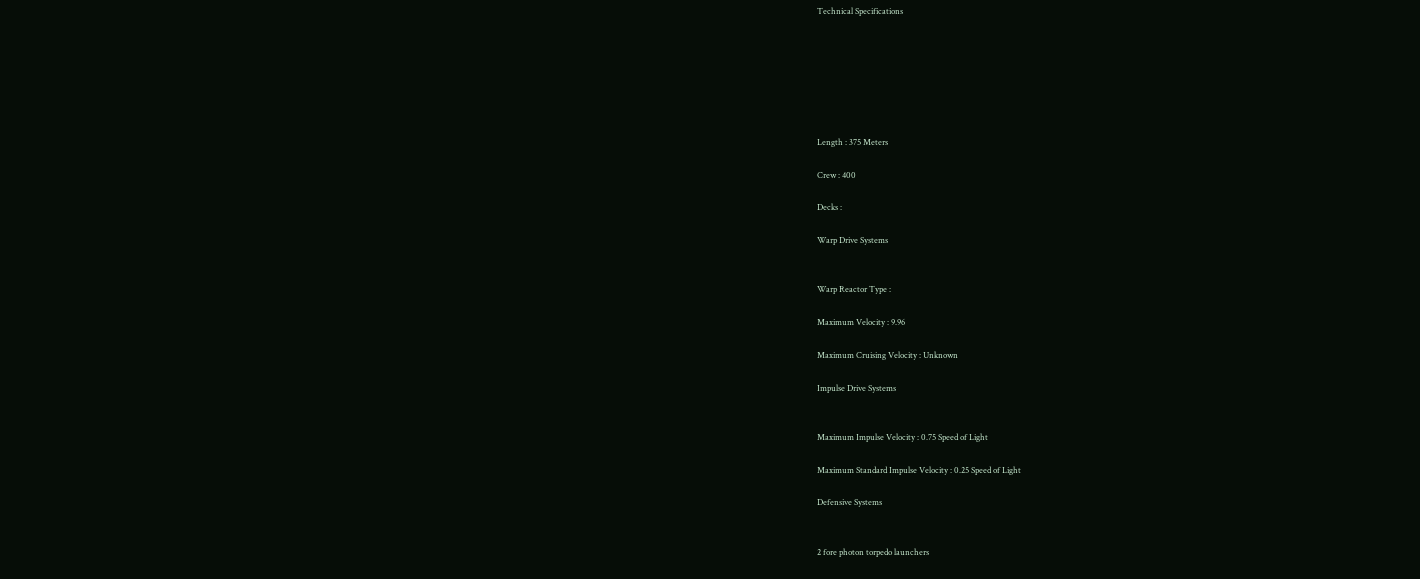Technical Specifications







Length : 375 Meters

Crew : 400

Decks :

Warp Drive Systems


Warp Reactor Type :

Maximum Velocity : 9.96

Maximum Cruising Velocity : Unknown

Impulse Drive Systems


Maximum Impulse Velocity : 0.75 Speed of Light

Maximum Standard Impulse Velocity : 0.25 Speed of Light

Defensive Systems


2 fore photon torpedo launchers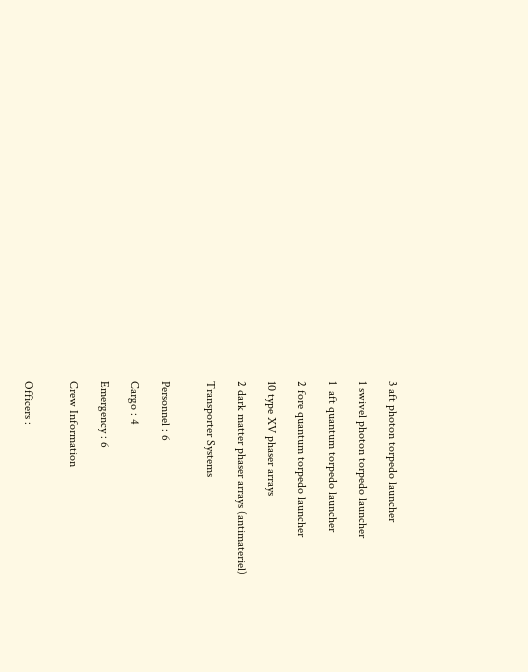3 aft photon torpedo launcher

1 swivel photon torpedo launcher

1  aft quantum torpedo launcher

2 fore quantum torpedo launcher

10 type XV phaser arrays

2 dark matter phaser arrays (antimateriel)

Transporter Systems


Personnel : 6

Cargo : 4

Emergency : 6

Crew Information


Officers :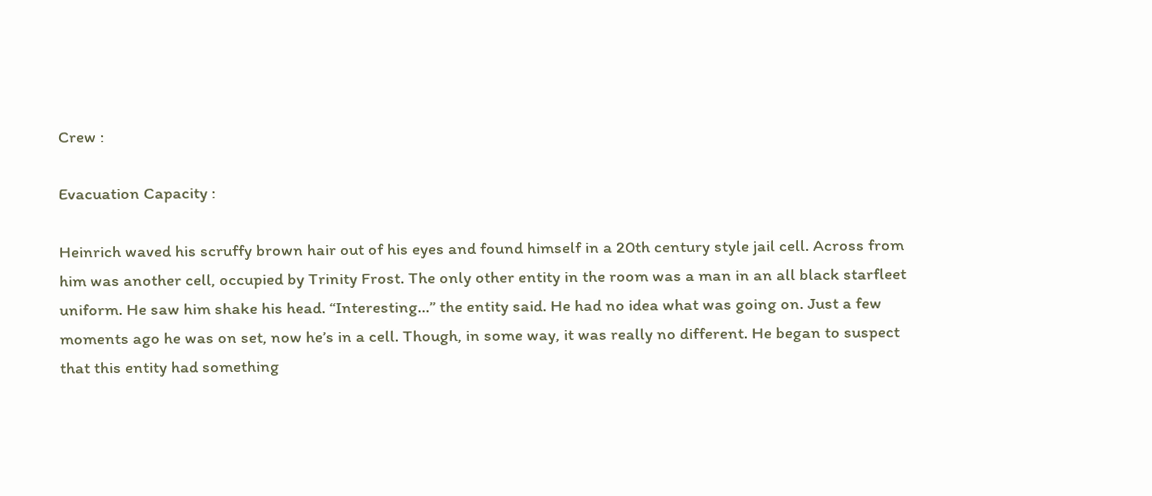Crew :

Evacuation Capacity :

Heinrich waved his scruffy brown hair out of his eyes and found himself in a 20th century style jail cell. Across from him was another cell, occupied by Trinity Frost. The only other entity in the room was a man in an all black starfleet uniform. He saw him shake his head. “Interesting…” the entity said. He had no idea what was going on. Just a few moments ago he was on set, now he’s in a cell. Though, in some way, it was really no different. He began to suspect that this entity had something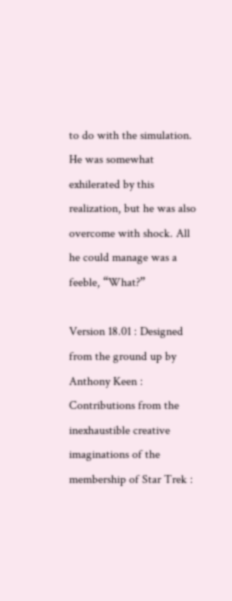to do with the simulation. He was somewhat exhilerated by this realization, but he was also overcome with shock. All he could manage was a feeble, “What?”

Version 18.01 : Designed from the ground up by Anthony Keen : Contributions from the inexhaustible creative imaginations of the membership of Star Trek :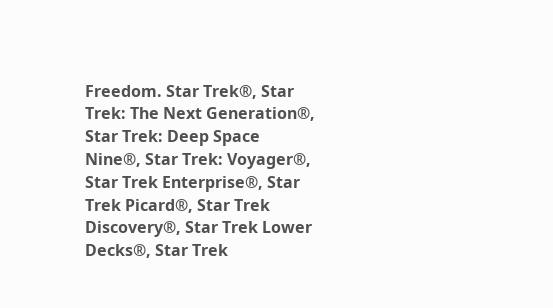Freedom. Star Trek®, Star Trek: The Next Generation®, Star Trek: Deep Space Nine®, Star Trek: Voyager®, Star Trek Enterprise®, Star Trek Picard®, Star Trek Discovery®, Star Trek Lower Decks®, Star Trek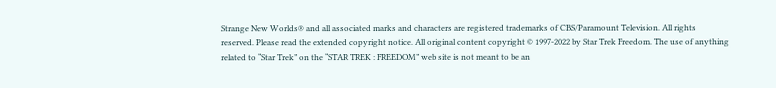Strange New Worlds® and all associated marks and characters are registered trademarks of CBS/Paramount Television. All rights reserved. Please read the extended copyright notice. All original content copyright © 1997-2022 by Star Trek Freedom. The use of anything related to “Star Trek” on the “STAR TREK : FREEDOM” web site is not meant to be an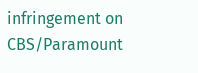infringement on CBS/Paramount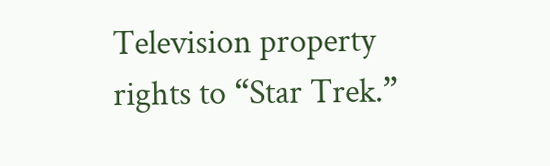Television property rights to “Star Trek.”